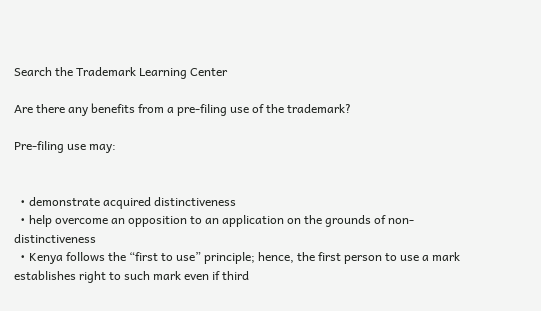Search the Trademark Learning Center

Are there any benefits from a pre-filing use of the trademark?

Pre-filing use may:


  • demonstrate acquired distinctiveness
  • help overcome an opposition to an application on the grounds of non-distinctiveness
  • Kenya follows the “first to use” principle; hence, the first person to use a mark establishes right to such mark even if third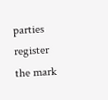parties register the mark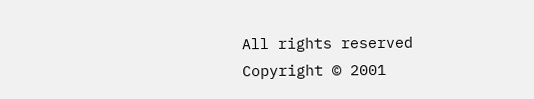All rights reserved Copyright © 2001